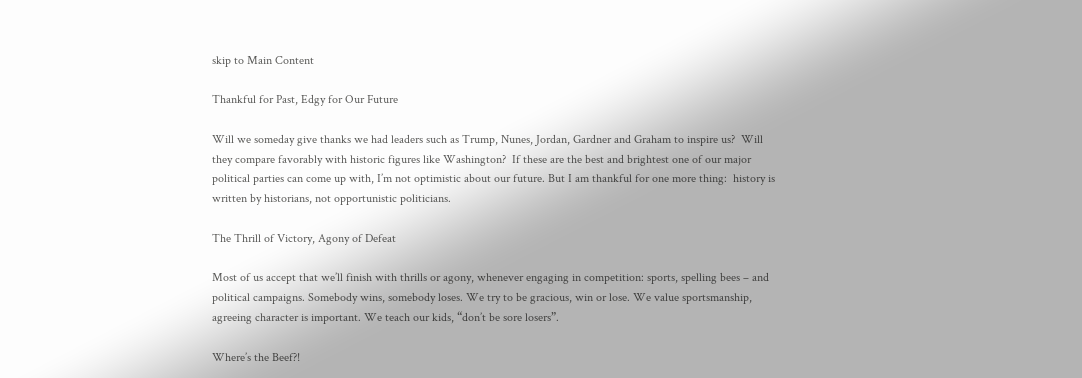skip to Main Content

Thankful for Past, Edgy for Our Future

Will we someday give thanks we had leaders such as Trump, Nunes, Jordan, Gardner and Graham to inspire us?  Will they compare favorably with historic figures like Washington?  If these are the best and brightest one of our major political parties can come up with, I’m not optimistic about our future. But I am thankful for one more thing:  history is written by historians, not opportunistic politicians.

The Thrill of Victory, Agony of Defeat

Most of us accept that we’ll finish with thrills or agony, whenever engaging in competition: sports, spelling bees – and political campaigns. Somebody wins, somebody loses. We try to be gracious, win or lose. We value sportsmanship, agreeing character is important. We teach our kids, “don’t be sore losers”.

Where’s the Beef?!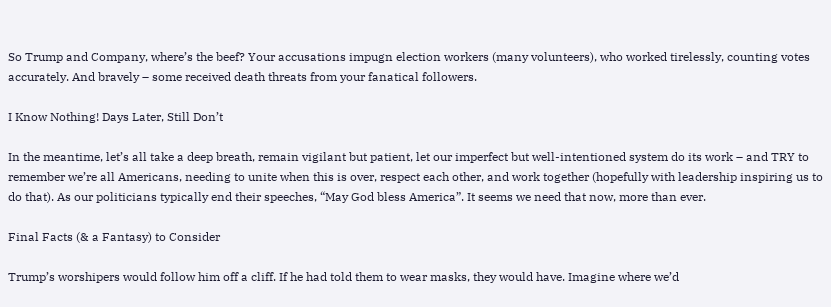So Trump and Company, where’s the beef? Your accusations impugn election workers (many volunteers), who worked tirelessly, counting votes accurately. And bravely – some received death threats from your fanatical followers.

I Know Nothing! Days Later, Still Don’t

In the meantime, let’s all take a deep breath, remain vigilant but patient, let our imperfect but well-intentioned system do its work – and TRY to remember we’re all Americans, needing to unite when this is over, respect each other, and work together (hopefully with leadership inspiring us to do that). As our politicians typically end their speeches, “May God bless America”. It seems we need that now, more than ever.

Final Facts (& a Fantasy) to Consider

Trump’s worshipers would follow him off a cliff. If he had told them to wear masks, they would have. Imagine where we’d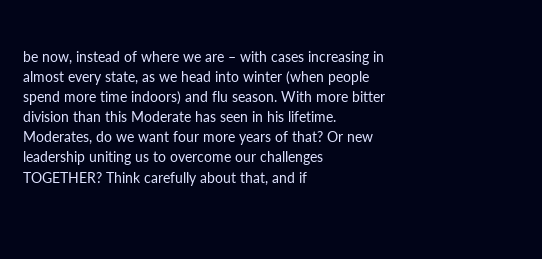be now, instead of where we are – with cases increasing in almost every state, as we head into winter (when people spend more time indoors) and flu season. With more bitter division than this Moderate has seen in his lifetime. Moderates, do we want four more years of that? Or new leadership uniting us to overcome our challenges TOGETHER? Think carefully about that, and if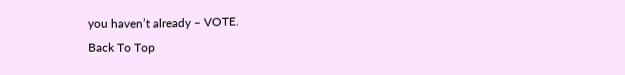you haven’t already – VOTE.
Back To Top